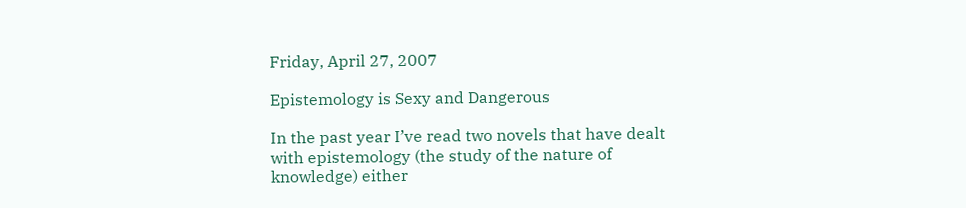Friday, April 27, 2007

Epistemology is Sexy and Dangerous

In the past year I’ve read two novels that have dealt with epistemology (the study of the nature of knowledge) either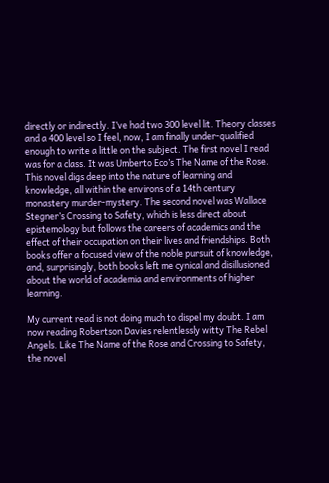directly or indirectly. I’ve had two 300 level lit. Theory classes and a 400 level so I feel, now, I am finally under-qualified enough to write a little on the subject. The first novel I read was for a class. It was Umberto Eco’s The Name of the Rose. This novel digs deep into the nature of learning and knowledge, all within the environs of a 14th century monastery murder-mystery. The second novel was Wallace Stegner’s Crossing to Safety, which is less direct about epistemology but follows the careers of academics and the effect of their occupation on their lives and friendships. Both books offer a focused view of the noble pursuit of knowledge, and, surprisingly, both books left me cynical and disillusioned about the world of academia and environments of higher learning.

My current read is not doing much to dispel my doubt. I am now reading Robertson Davies relentlessly witty The Rebel Angels. Like The Name of the Rose and Crossing to Safety, the novel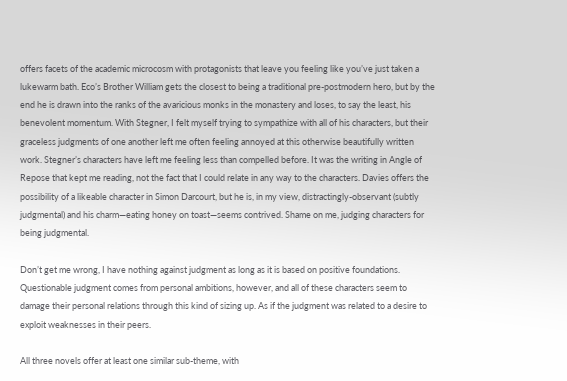offers facets of the academic microcosm with protagonists that leave you feeling like you’ve just taken a lukewarm bath. Eco’s Brother William gets the closest to being a traditional pre-postmodern hero, but by the end he is drawn into the ranks of the avaricious monks in the monastery and loses, to say the least, his benevolent momentum. With Stegner, I felt myself trying to sympathize with all of his characters, but their graceless judgments of one another left me often feeling annoyed at this otherwise beautifully written work. Stegner’s characters have left me feeling less than compelled before. It was the writing in Angle of Repose that kept me reading, not the fact that I could relate in any way to the characters. Davies offers the possibility of a likeable character in Simon Darcourt, but he is, in my view, distractingly-observant (subtly judgmental) and his charm—eating honey on toast—seems contrived. Shame on me, judging characters for being judgmental.

Don’t get me wrong, I have nothing against judgment as long as it is based on positive foundations. Questionable judgment comes from personal ambitions, however, and all of these characters seem to damage their personal relations through this kind of sizing up. As if the judgment was related to a desire to exploit weaknesses in their peers.

All three novels offer at least one similar sub-theme, with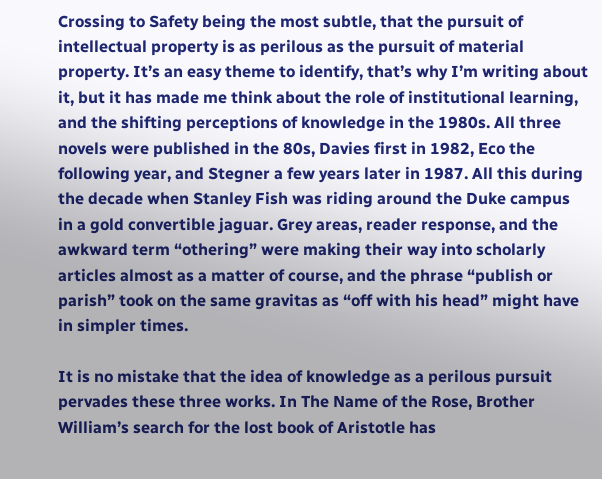Crossing to Safety being the most subtle, that the pursuit of intellectual property is as perilous as the pursuit of material property. It’s an easy theme to identify, that’s why I’m writing about it, but it has made me think about the role of institutional learning, and the shifting perceptions of knowledge in the 1980s. All three novels were published in the 80s, Davies first in 1982, Eco the following year, and Stegner a few years later in 1987. All this during the decade when Stanley Fish was riding around the Duke campus in a gold convertible jaguar. Grey areas, reader response, and the awkward term “othering” were making their way into scholarly articles almost as a matter of course, and the phrase “publish or parish” took on the same gravitas as “off with his head” might have in simpler times.

It is no mistake that the idea of knowledge as a perilous pursuit pervades these three works. In The Name of the Rose, Brother William’s search for the lost book of Aristotle has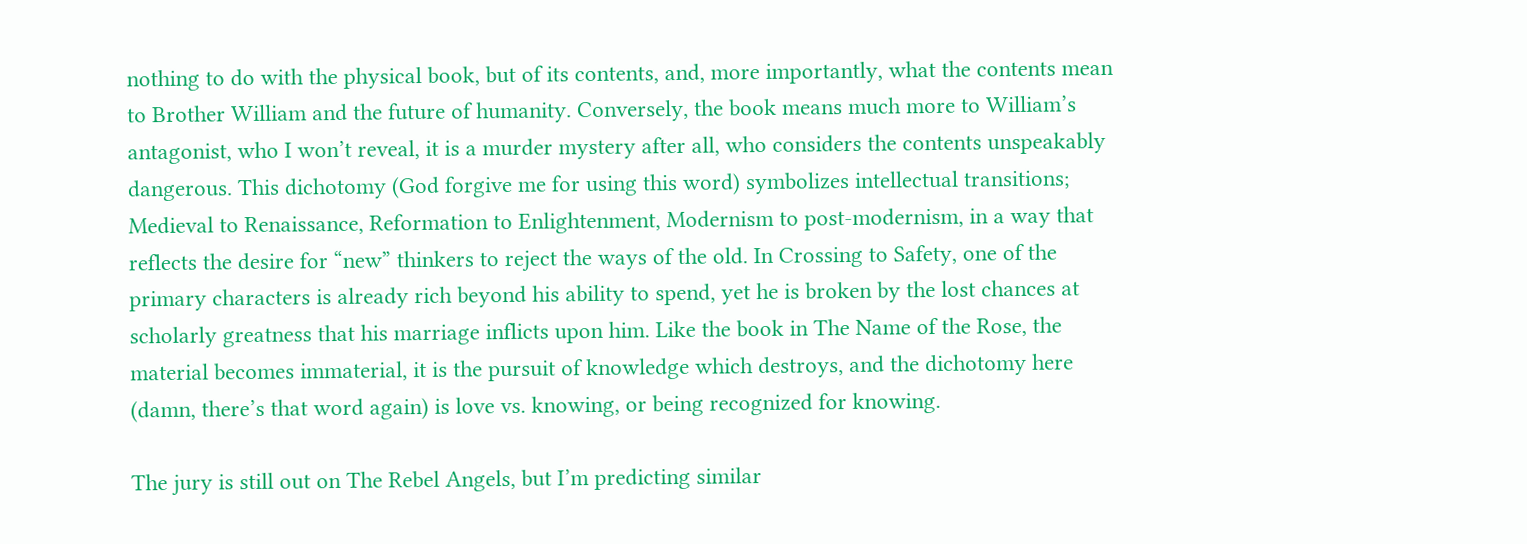nothing to do with the physical book, but of its contents, and, more importantly, what the contents mean to Brother William and the future of humanity. Conversely, the book means much more to William’s antagonist, who I won’t reveal, it is a murder mystery after all, who considers the contents unspeakably dangerous. This dichotomy (God forgive me for using this word) symbolizes intellectual transitions; Medieval to Renaissance, Reformation to Enlightenment, Modernism to post-modernism, in a way that reflects the desire for “new” thinkers to reject the ways of the old. In Crossing to Safety, one of the primary characters is already rich beyond his ability to spend, yet he is broken by the lost chances at scholarly greatness that his marriage inflicts upon him. Like the book in The Name of the Rose, the material becomes immaterial, it is the pursuit of knowledge which destroys, and the dichotomy here (damn, there’s that word again) is love vs. knowing, or being recognized for knowing.

The jury is still out on The Rebel Angels, but I’m predicting similar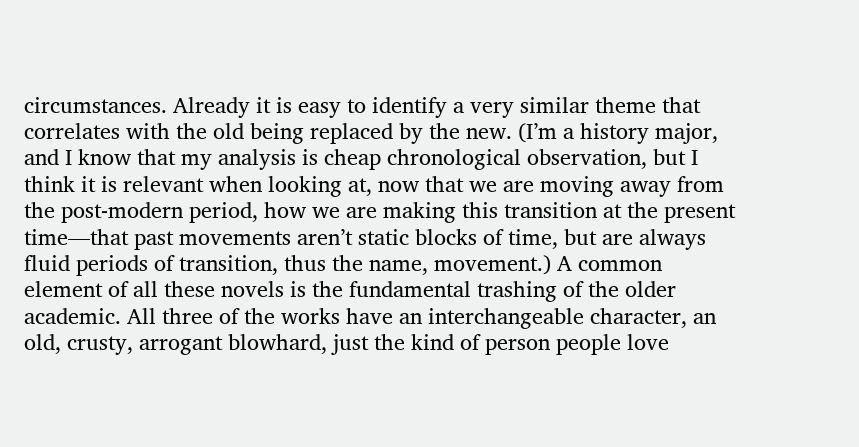circumstances. Already it is easy to identify a very similar theme that correlates with the old being replaced by the new. (I’m a history major, and I know that my analysis is cheap chronological observation, but I think it is relevant when looking at, now that we are moving away from the post-modern period, how we are making this transition at the present time—that past movements aren’t static blocks of time, but are always fluid periods of transition, thus the name, movement.) A common element of all these novels is the fundamental trashing of the older academic. All three of the works have an interchangeable character, an old, crusty, arrogant blowhard, just the kind of person people love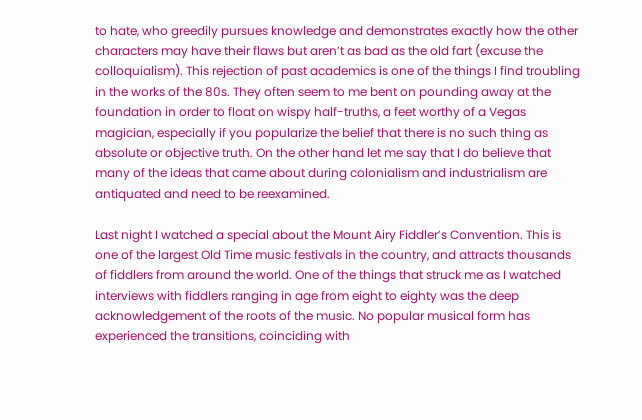to hate, who greedily pursues knowledge and demonstrates exactly how the other characters may have their flaws but aren’t as bad as the old fart (excuse the colloquialism). This rejection of past academics is one of the things I find troubling in the works of the 80s. They often seem to me bent on pounding away at the foundation in order to float on wispy half-truths, a feet worthy of a Vegas magician, especially if you popularize the belief that there is no such thing as absolute or objective truth. On the other hand let me say that I do believe that many of the ideas that came about during colonialism and industrialism are antiquated and need to be reexamined.

Last night I watched a special about the Mount Airy Fiddler’s Convention. This is one of the largest Old Time music festivals in the country, and attracts thousands of fiddlers from around the world. One of the things that struck me as I watched interviews with fiddlers ranging in age from eight to eighty was the deep acknowledgement of the roots of the music. No popular musical form has experienced the transitions, coinciding with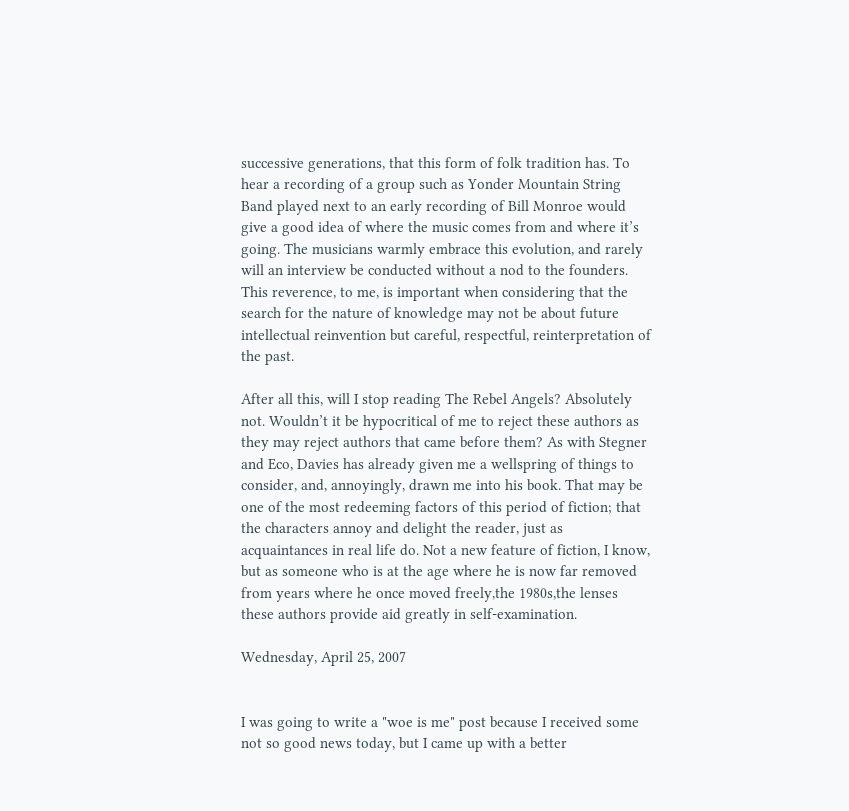successive generations, that this form of folk tradition has. To hear a recording of a group such as Yonder Mountain String Band played next to an early recording of Bill Monroe would give a good idea of where the music comes from and where it’s going. The musicians warmly embrace this evolution, and rarely will an interview be conducted without a nod to the founders. This reverence, to me, is important when considering that the search for the nature of knowledge may not be about future intellectual reinvention but careful, respectful, reinterpretation of the past.

After all this, will I stop reading The Rebel Angels? Absolutely not. Wouldn’t it be hypocritical of me to reject these authors as they may reject authors that came before them? As with Stegner and Eco, Davies has already given me a wellspring of things to consider, and, annoyingly, drawn me into his book. That may be one of the most redeeming factors of this period of fiction; that the characters annoy and delight the reader, just as acquaintances in real life do. Not a new feature of fiction, I know, but as someone who is at the age where he is now far removed from years where he once moved freely,the 1980s,the lenses these authors provide aid greatly in self-examination.

Wednesday, April 25, 2007


I was going to write a "woe is me" post because I received some not so good news today, but I came up with a better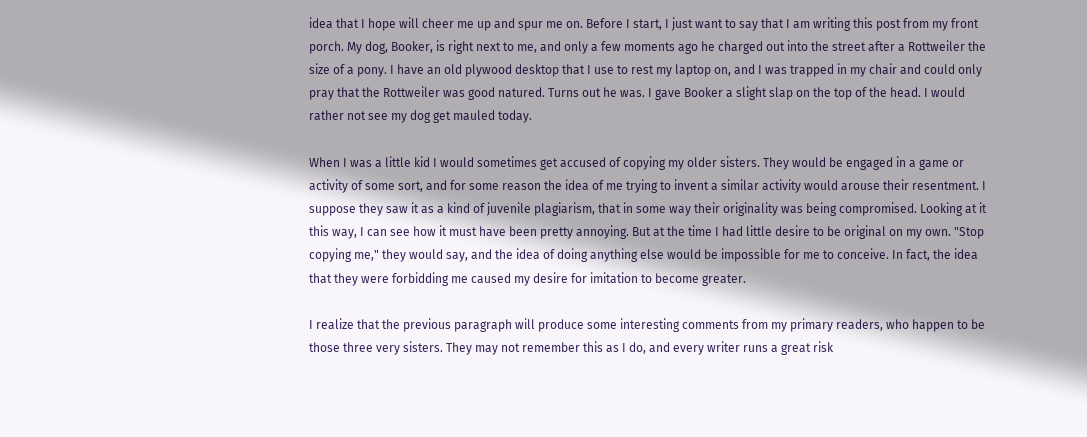idea that I hope will cheer me up and spur me on. Before I start, I just want to say that I am writing this post from my front porch. My dog, Booker, is right next to me, and only a few moments ago he charged out into the street after a Rottweiler the size of a pony. I have an old plywood desktop that I use to rest my laptop on, and I was trapped in my chair and could only pray that the Rottweiler was good natured. Turns out he was. I gave Booker a slight slap on the top of the head. I would rather not see my dog get mauled today.

When I was a little kid I would sometimes get accused of copying my older sisters. They would be engaged in a game or activity of some sort, and for some reason the idea of me trying to invent a similar activity would arouse their resentment. I suppose they saw it as a kind of juvenile plagiarism, that in some way their originality was being compromised. Looking at it this way, I can see how it must have been pretty annoying. But at the time I had little desire to be original on my own. "Stop copying me," they would say, and the idea of doing anything else would be impossible for me to conceive. In fact, the idea that they were forbidding me caused my desire for imitation to become greater.

I realize that the previous paragraph will produce some interesting comments from my primary readers, who happen to be those three very sisters. They may not remember this as I do, and every writer runs a great risk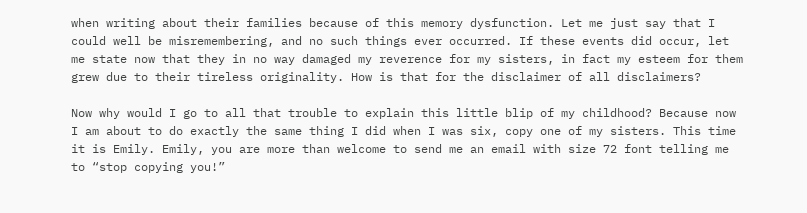when writing about their families because of this memory dysfunction. Let me just say that I could well be misremembering, and no such things ever occurred. If these events did occur, let me state now that they in no way damaged my reverence for my sisters, in fact my esteem for them grew due to their tireless originality. How is that for the disclaimer of all disclaimers?

Now why would I go to all that trouble to explain this little blip of my childhood? Because now I am about to do exactly the same thing I did when I was six, copy one of my sisters. This time it is Emily. Emily, you are more than welcome to send me an email with size 72 font telling me to “stop copying you!”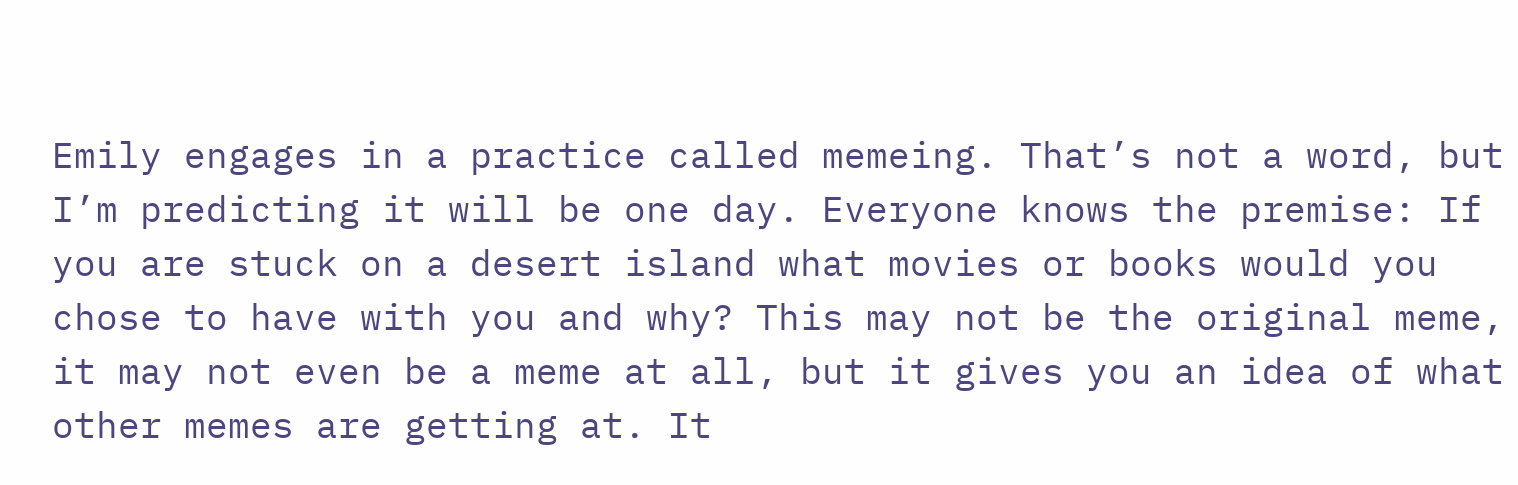Emily engages in a practice called memeing. That’s not a word, but I’m predicting it will be one day. Everyone knows the premise: If you are stuck on a desert island what movies or books would you chose to have with you and why? This may not be the original meme, it may not even be a meme at all, but it gives you an idea of what other memes are getting at. It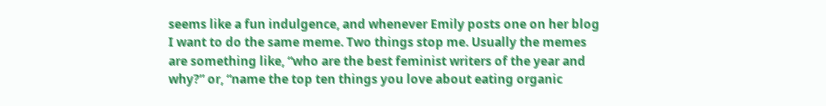seems like a fun indulgence, and whenever Emily posts one on her blog I want to do the same meme. Two things stop me. Usually the memes are something like, “who are the best feminist writers of the year and why?” or, “name the top ten things you love about eating organic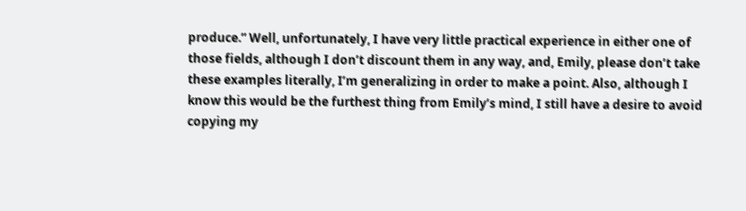produce.” Well, unfortunately, I have very little practical experience in either one of those fields, although I don’t discount them in any way, and, Emily, please don’t take these examples literally, I’m generalizing in order to make a point. Also, although I know this would be the furthest thing from Emily’s mind, I still have a desire to avoid copying my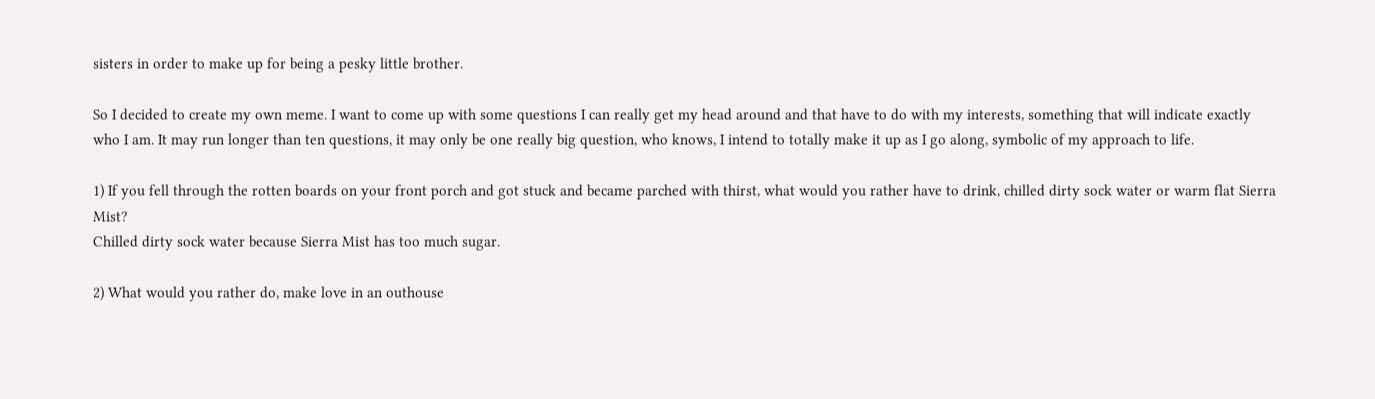sisters in order to make up for being a pesky little brother.

So I decided to create my own meme. I want to come up with some questions I can really get my head around and that have to do with my interests, something that will indicate exactly who I am. It may run longer than ten questions, it may only be one really big question, who knows, I intend to totally make it up as I go along, symbolic of my approach to life.

1) If you fell through the rotten boards on your front porch and got stuck and became parched with thirst, what would you rather have to drink, chilled dirty sock water or warm flat Sierra Mist?
Chilled dirty sock water because Sierra Mist has too much sugar.

2) What would you rather do, make love in an outhouse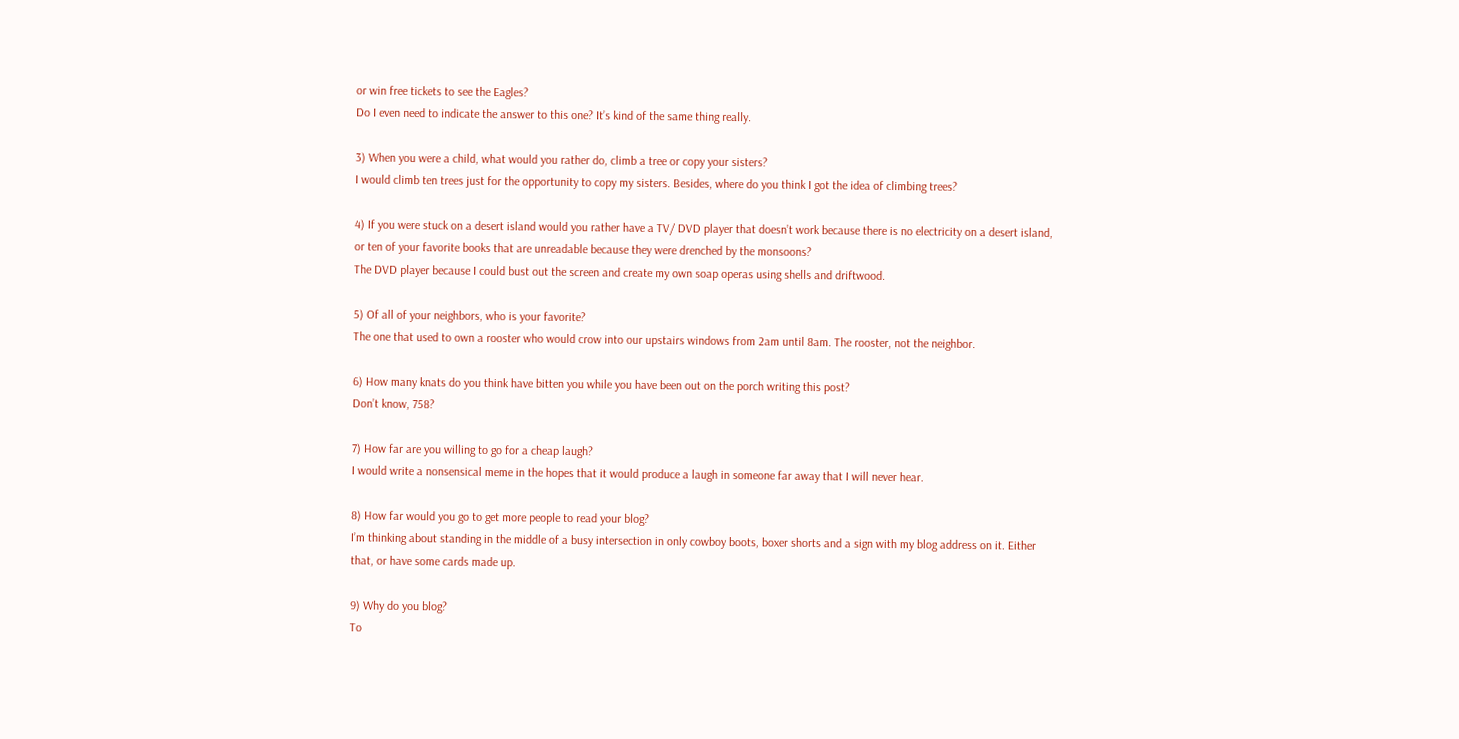or win free tickets to see the Eagles?
Do I even need to indicate the answer to this one? It’s kind of the same thing really.

3) When you were a child, what would you rather do, climb a tree or copy your sisters?
I would climb ten trees just for the opportunity to copy my sisters. Besides, where do you think I got the idea of climbing trees?

4) If you were stuck on a desert island would you rather have a TV/ DVD player that doesn’t work because there is no electricity on a desert island, or ten of your favorite books that are unreadable because they were drenched by the monsoons?
The DVD player because I could bust out the screen and create my own soap operas using shells and driftwood.

5) Of all of your neighbors, who is your favorite?
The one that used to own a rooster who would crow into our upstairs windows from 2am until 8am. The rooster, not the neighbor.

6) How many knats do you think have bitten you while you have been out on the porch writing this post?
Don’t know, 758?

7) How far are you willing to go for a cheap laugh?
I would write a nonsensical meme in the hopes that it would produce a laugh in someone far away that I will never hear.

8) How far would you go to get more people to read your blog?
I’m thinking about standing in the middle of a busy intersection in only cowboy boots, boxer shorts and a sign with my blog address on it. Either that, or have some cards made up.

9) Why do you blog?
To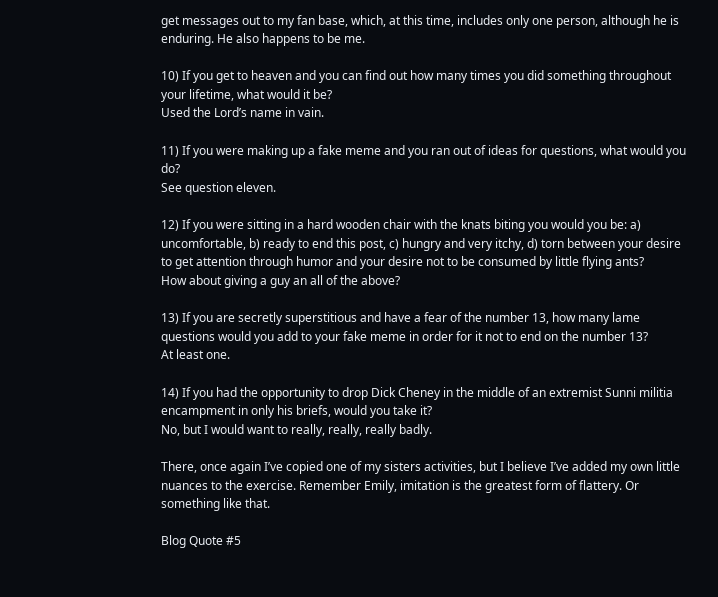get messages out to my fan base, which, at this time, includes only one person, although he is enduring. He also happens to be me.

10) If you get to heaven and you can find out how many times you did something throughout your lifetime, what would it be?
Used the Lord’s name in vain.

11) If you were making up a fake meme and you ran out of ideas for questions, what would you do?
See question eleven.

12) If you were sitting in a hard wooden chair with the knats biting you would you be: a) uncomfortable, b) ready to end this post, c) hungry and very itchy, d) torn between your desire to get attention through humor and your desire not to be consumed by little flying ants?
How about giving a guy an all of the above?

13) If you are secretly superstitious and have a fear of the number 13, how many lame questions would you add to your fake meme in order for it not to end on the number 13?
At least one.

14) If you had the opportunity to drop Dick Cheney in the middle of an extremist Sunni militia encampment in only his briefs, would you take it?
No, but I would want to really, really, really badly.

There, once again I’ve copied one of my sisters activities, but I believe I’ve added my own little nuances to the exercise. Remember Emily, imitation is the greatest form of flattery. Or something like that.

Blog Quote #5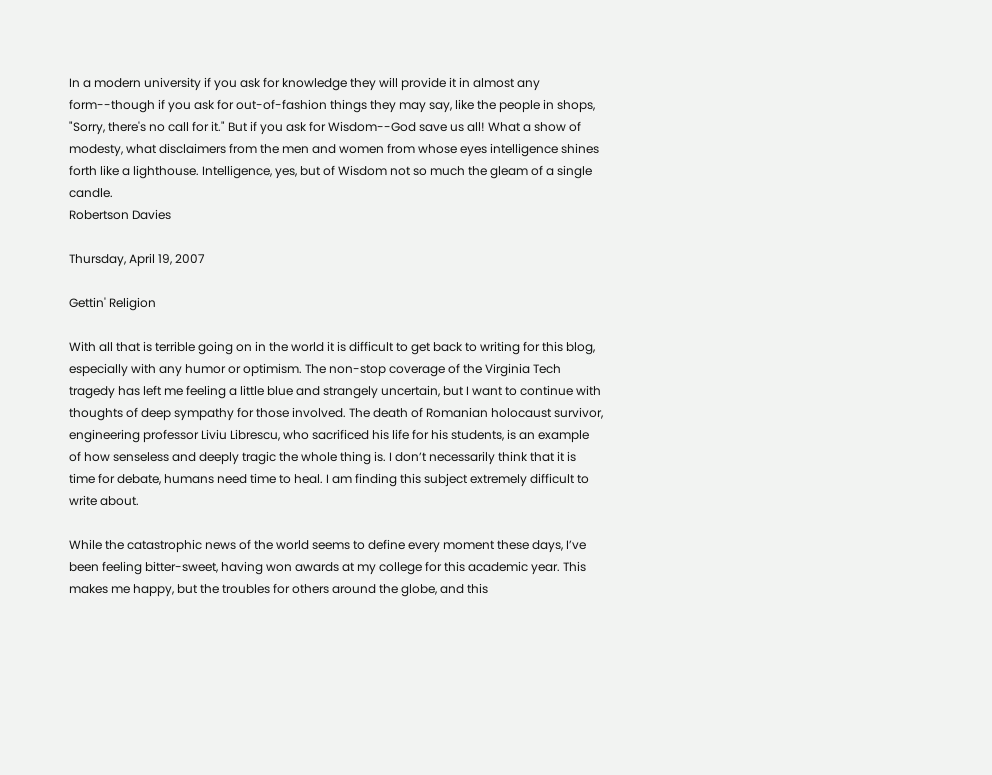In a modern university if you ask for knowledge they will provide it in almost any form--though if you ask for out-of-fashion things they may say, like the people in shops, "Sorry, there's no call for it." But if you ask for Wisdom--God save us all! What a show of modesty, what disclaimers from the men and women from whose eyes intelligence shines forth like a lighthouse. Intelligence, yes, but of Wisdom not so much the gleam of a single candle.
Robertson Davies

Thursday, April 19, 2007

Gettin' Religion

With all that is terrible going on in the world it is difficult to get back to writing for this blog, especially with any humor or optimism. The non-stop coverage of the Virginia Tech tragedy has left me feeling a little blue and strangely uncertain, but I want to continue with thoughts of deep sympathy for those involved. The death of Romanian holocaust survivor, engineering professor Liviu Librescu, who sacrificed his life for his students, is an example of how senseless and deeply tragic the whole thing is. I don’t necessarily think that it is time for debate, humans need time to heal. I am finding this subject extremely difficult to write about.

While the catastrophic news of the world seems to define every moment these days, I’ve been feeling bitter-sweet, having won awards at my college for this academic year. This makes me happy, but the troubles for others around the globe, and this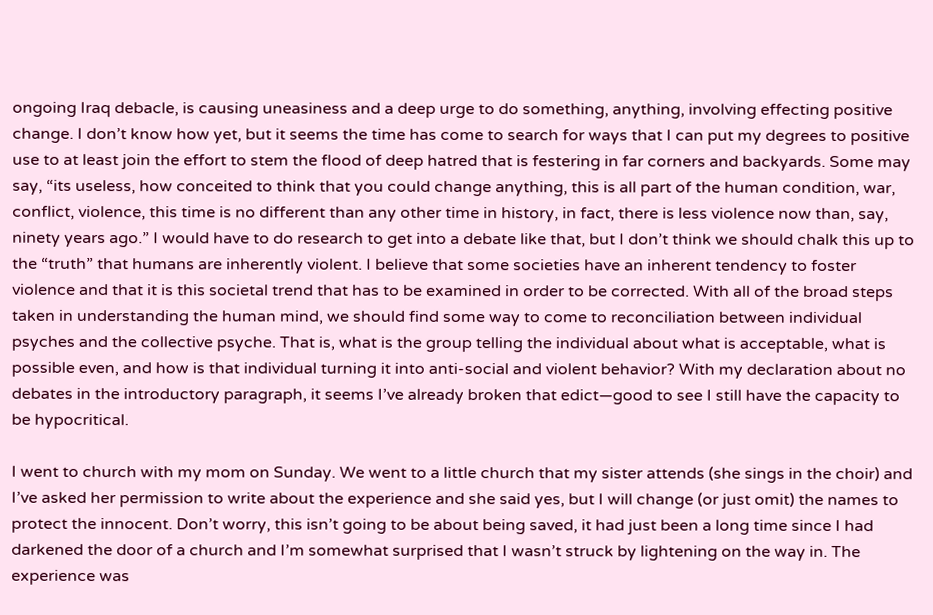ongoing Iraq debacle, is causing uneasiness and a deep urge to do something, anything, involving effecting positive change. I don’t know how yet, but it seems the time has come to search for ways that I can put my degrees to positive use to at least join the effort to stem the flood of deep hatred that is festering in far corners and backyards. Some may say, “its useless, how conceited to think that you could change anything, this is all part of the human condition, war, conflict, violence, this time is no different than any other time in history, in fact, there is less violence now than, say, ninety years ago.” I would have to do research to get into a debate like that, but I don’t think we should chalk this up to the “truth” that humans are inherently violent. I believe that some societies have an inherent tendency to foster violence and that it is this societal trend that has to be examined in order to be corrected. With all of the broad steps taken in understanding the human mind, we should find some way to come to reconciliation between individual psyches and the collective psyche. That is, what is the group telling the individual about what is acceptable, what is possible even, and how is that individual turning it into anti-social and violent behavior? With my declaration about no debates in the introductory paragraph, it seems I’ve already broken that edict—good to see I still have the capacity to be hypocritical.

I went to church with my mom on Sunday. We went to a little church that my sister attends (she sings in the choir) and I’ve asked her permission to write about the experience and she said yes, but I will change (or just omit) the names to protect the innocent. Don’t worry, this isn’t going to be about being saved, it had just been a long time since I had darkened the door of a church and I’m somewhat surprised that I wasn’t struck by lightening on the way in. The experience was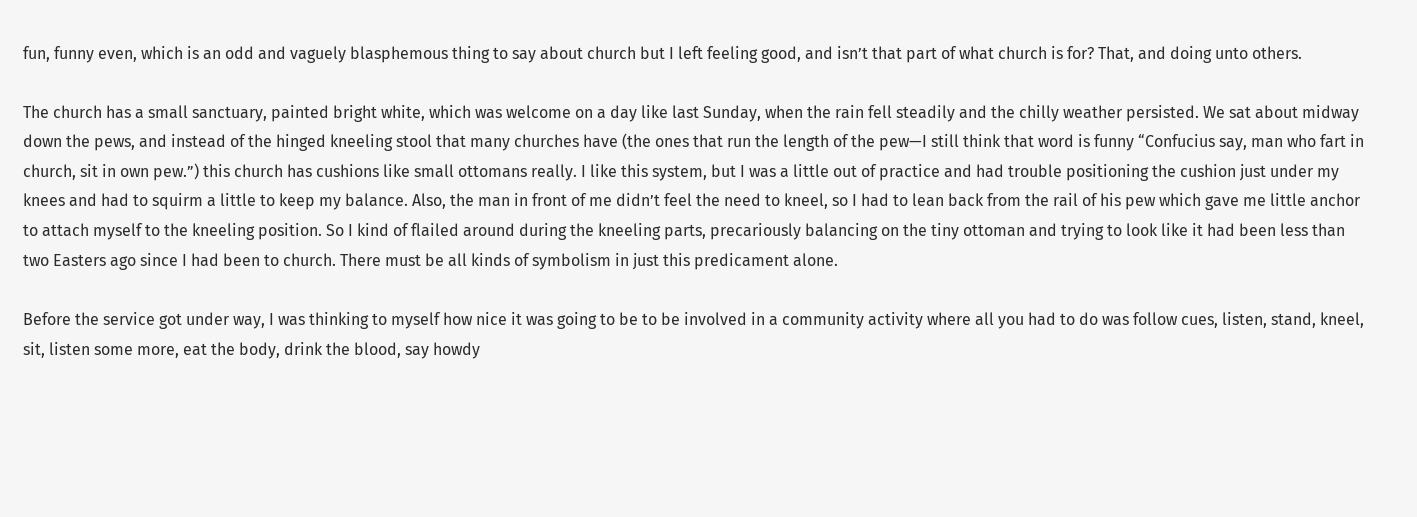fun, funny even, which is an odd and vaguely blasphemous thing to say about church but I left feeling good, and isn’t that part of what church is for? That, and doing unto others.

The church has a small sanctuary, painted bright white, which was welcome on a day like last Sunday, when the rain fell steadily and the chilly weather persisted. We sat about midway down the pews, and instead of the hinged kneeling stool that many churches have (the ones that run the length of the pew—I still think that word is funny “Confucius say, man who fart in church, sit in own pew.”) this church has cushions like small ottomans really. I like this system, but I was a little out of practice and had trouble positioning the cushion just under my knees and had to squirm a little to keep my balance. Also, the man in front of me didn’t feel the need to kneel, so I had to lean back from the rail of his pew which gave me little anchor to attach myself to the kneeling position. So I kind of flailed around during the kneeling parts, precariously balancing on the tiny ottoman and trying to look like it had been less than two Easters ago since I had been to church. There must be all kinds of symbolism in just this predicament alone.

Before the service got under way, I was thinking to myself how nice it was going to be to be involved in a community activity where all you had to do was follow cues, listen, stand, kneel, sit, listen some more, eat the body, drink the blood, say howdy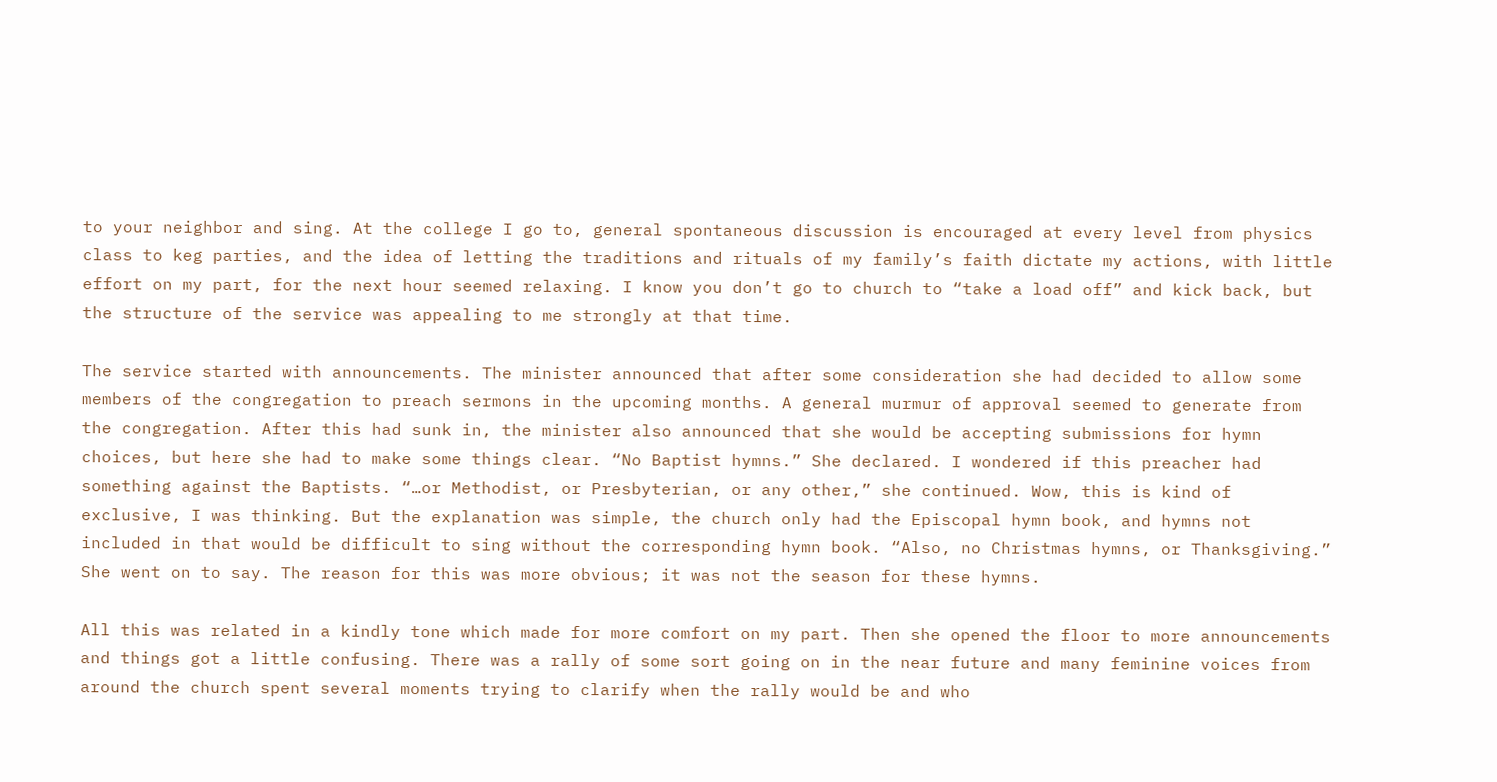to your neighbor and sing. At the college I go to, general spontaneous discussion is encouraged at every level from physics class to keg parties, and the idea of letting the traditions and rituals of my family’s faith dictate my actions, with little effort on my part, for the next hour seemed relaxing. I know you don’t go to church to “take a load off” and kick back, but the structure of the service was appealing to me strongly at that time.

The service started with announcements. The minister announced that after some consideration she had decided to allow some members of the congregation to preach sermons in the upcoming months. A general murmur of approval seemed to generate from the congregation. After this had sunk in, the minister also announced that she would be accepting submissions for hymn choices, but here she had to make some things clear. “No Baptist hymns.” She declared. I wondered if this preacher had something against the Baptists. “…or Methodist, or Presbyterian, or any other,” she continued. Wow, this is kind of exclusive, I was thinking. But the explanation was simple, the church only had the Episcopal hymn book, and hymns not included in that would be difficult to sing without the corresponding hymn book. “Also, no Christmas hymns, or Thanksgiving.” She went on to say. The reason for this was more obvious; it was not the season for these hymns.

All this was related in a kindly tone which made for more comfort on my part. Then she opened the floor to more announcements and things got a little confusing. There was a rally of some sort going on in the near future and many feminine voices from around the church spent several moments trying to clarify when the rally would be and who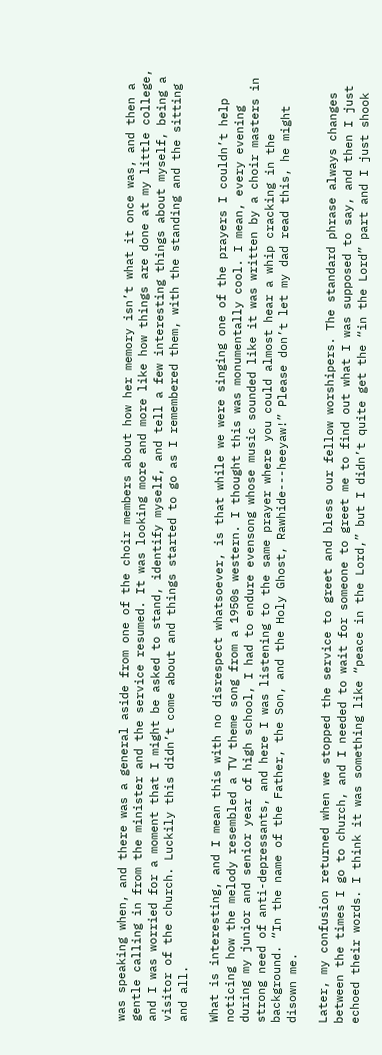was speaking when, and there was a general aside from one of the choir members about how her memory isn’t what it once was, and then a gentle calling in from the minister and the service resumed. It was looking more and more like how things are done at my little college, and I was worried for a moment that I might be asked to stand, identify myself, and tell a few interesting things about myself, being a visitor of the church. Luckily this didn’t come about and things started to go as I remembered them, with the standing and the sitting and all.

What is interesting, and I mean this with no disrespect whatsoever, is that while we were singing one of the prayers I couldn’t help noticing how the melody resembled a TV theme song from a 1950s western. I thought this was monumentally cool. I mean, every evening during my junior and senior year of high school, I had to endure evensong whose music sounded like it was written by a choir masters in strong need of anti-depressants, and here I was listening to the same prayer where you could almost hear a whip cracking in the background. “In the name of the Father, the Son, and the Holy Ghost, Rawhide---heeyaw!” Please don’t let my dad read this, he might disown me.

Later, my confusion returned when we stopped the service to greet and bless our fellow worshipers. The standard phrase always changes between the times I go to church, and I needed to wait for someone to greet me to find out what I was supposed to say, and then I just echoed their words. I think it was something like “peace in the Lord,” but I didn’t quite get the “in the Lord” part and I just shook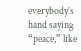everybody’s hand saying “peace,” like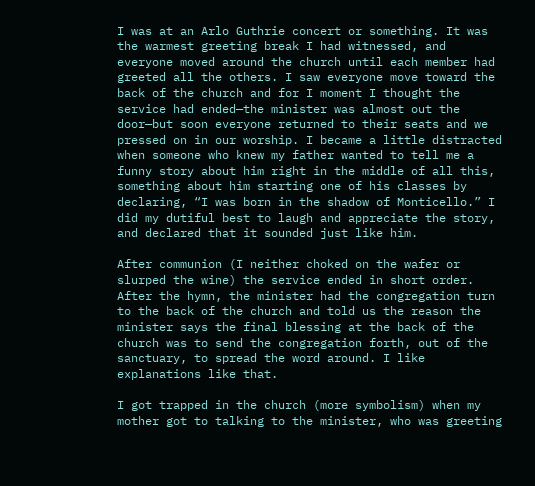I was at an Arlo Guthrie concert or something. It was the warmest greeting break I had witnessed, and everyone moved around the church until each member had greeted all the others. I saw everyone move toward the back of the church and for I moment I thought the service had ended—the minister was almost out the door—but soon everyone returned to their seats and we pressed on in our worship. I became a little distracted when someone who knew my father wanted to tell me a funny story about him right in the middle of all this, something about him starting one of his classes by declaring, “I was born in the shadow of Monticello.” I did my dutiful best to laugh and appreciate the story, and declared that it sounded just like him.

After communion (I neither choked on the wafer or slurped the wine) the service ended in short order. After the hymn, the minister had the congregation turn to the back of the church and told us the reason the minister says the final blessing at the back of the church was to send the congregation forth, out of the sanctuary, to spread the word around. I like explanations like that.

I got trapped in the church (more symbolism) when my mother got to talking to the minister, who was greeting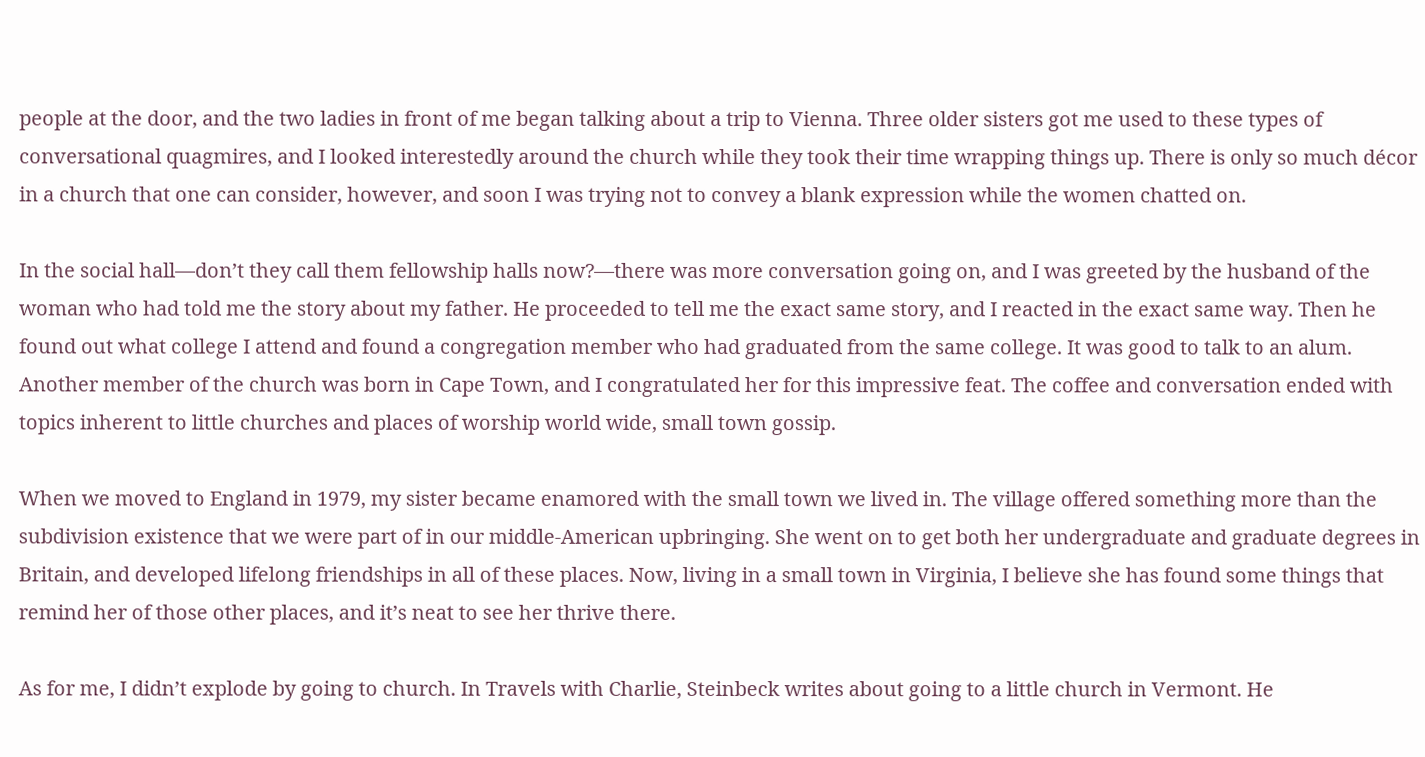people at the door, and the two ladies in front of me began talking about a trip to Vienna. Three older sisters got me used to these types of conversational quagmires, and I looked interestedly around the church while they took their time wrapping things up. There is only so much décor in a church that one can consider, however, and soon I was trying not to convey a blank expression while the women chatted on.

In the social hall—don’t they call them fellowship halls now?—there was more conversation going on, and I was greeted by the husband of the woman who had told me the story about my father. He proceeded to tell me the exact same story, and I reacted in the exact same way. Then he found out what college I attend and found a congregation member who had graduated from the same college. It was good to talk to an alum. Another member of the church was born in Cape Town, and I congratulated her for this impressive feat. The coffee and conversation ended with topics inherent to little churches and places of worship world wide, small town gossip.

When we moved to England in 1979, my sister became enamored with the small town we lived in. The village offered something more than the subdivision existence that we were part of in our middle-American upbringing. She went on to get both her undergraduate and graduate degrees in Britain, and developed lifelong friendships in all of these places. Now, living in a small town in Virginia, I believe she has found some things that remind her of those other places, and it’s neat to see her thrive there.

As for me, I didn’t explode by going to church. In Travels with Charlie, Steinbeck writes about going to a little church in Vermont. He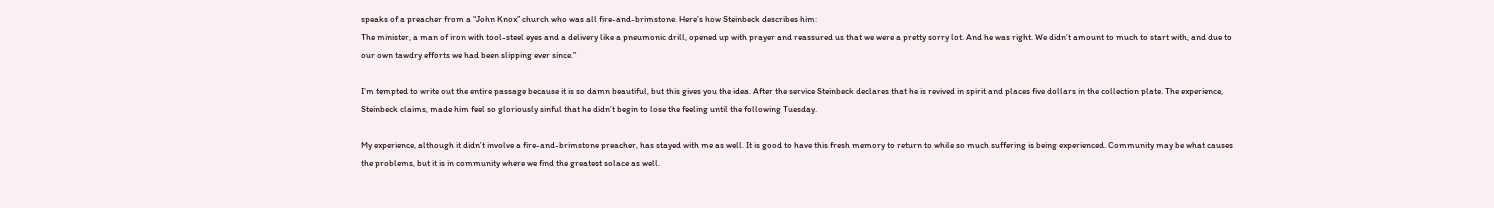speaks of a preacher from a “John Knox” church who was all fire-and-brimstone. Here’s how Steinbeck describes him:
The minister, a man of iron with tool-steel eyes and a delivery like a pneumonic drill, opened up with prayer and reassured us that we were a pretty sorry lot. And he was right. We didn’t amount to much to start with, and due to our own tawdry efforts we had been slipping ever since.”

I’m tempted to write out the entire passage because it is so damn beautiful, but this gives you the idea. After the service Steinbeck declares that he is revived in spirit and places five dollars in the collection plate. The experience, Steinbeck claims, made him feel so gloriously sinful that he didn’t begin to lose the feeling until the following Tuesday.

My experience, although it didn’t involve a fire-and-brimstone preacher, has stayed with me as well. It is good to have this fresh memory to return to while so much suffering is being experienced. Community may be what causes the problems, but it is in community where we find the greatest solace as well.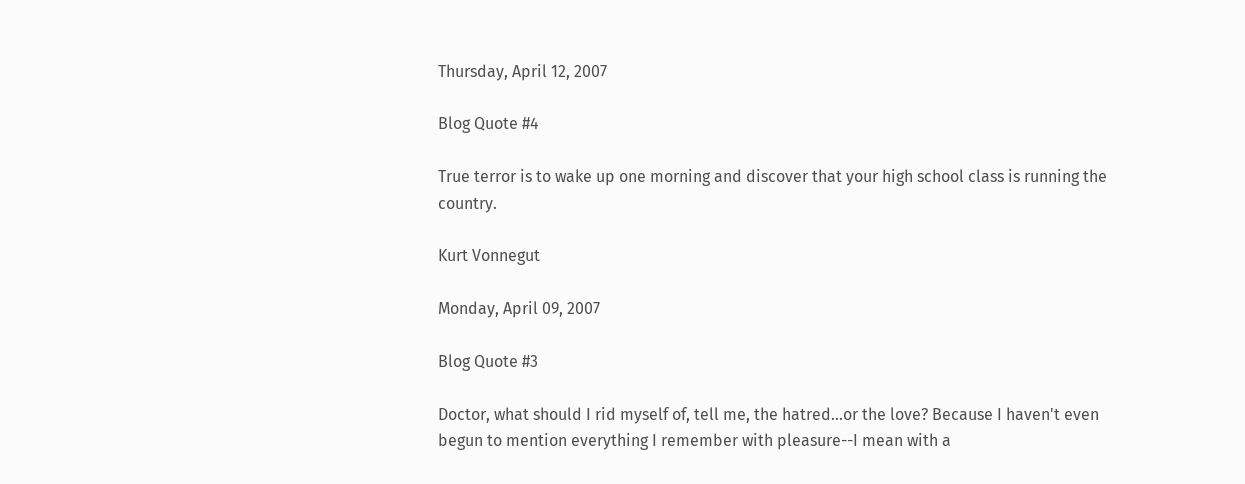Thursday, April 12, 2007

Blog Quote #4

True terror is to wake up one morning and discover that your high school class is running the country.

Kurt Vonnegut

Monday, April 09, 2007

Blog Quote #3

Doctor, what should I rid myself of, tell me, the hatred...or the love? Because I haven't even begun to mention everything I remember with pleasure--I mean with a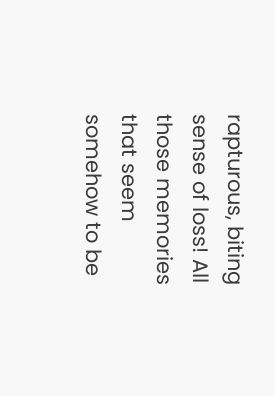rapturous, biting sense of loss! All those memories that seem somehow to be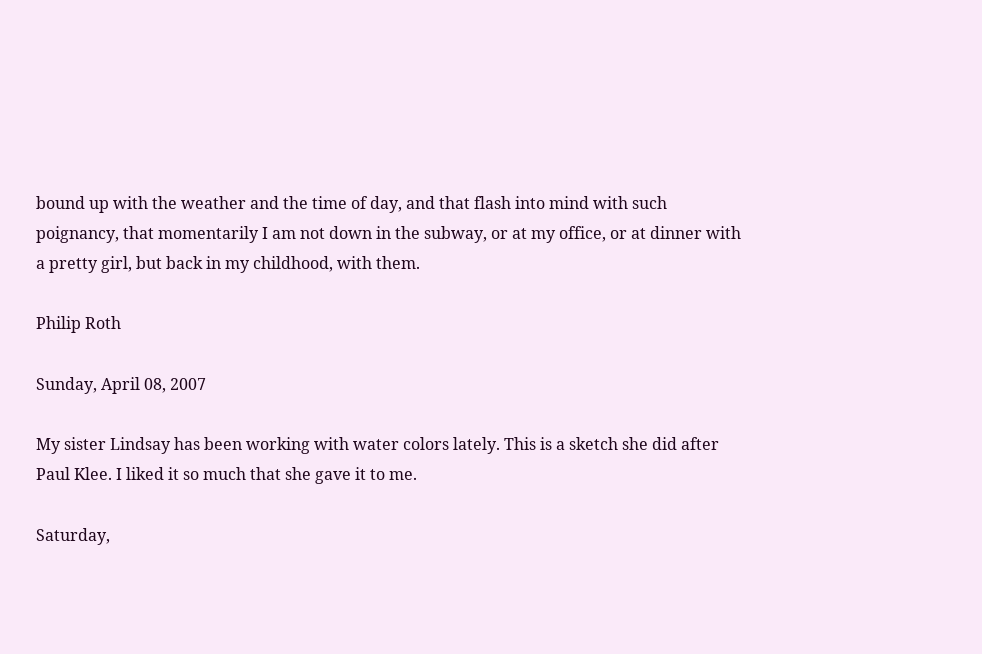bound up with the weather and the time of day, and that flash into mind with such poignancy, that momentarily I am not down in the subway, or at my office, or at dinner with a pretty girl, but back in my childhood, with them.

Philip Roth

Sunday, April 08, 2007

My sister Lindsay has been working with water colors lately. This is a sketch she did after Paul Klee. I liked it so much that she gave it to me.

Saturday,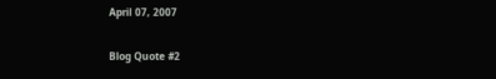April 07, 2007

Blog Quote #2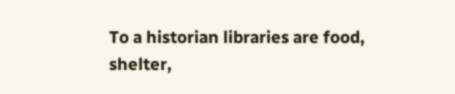To a historian libraries are food, shelter,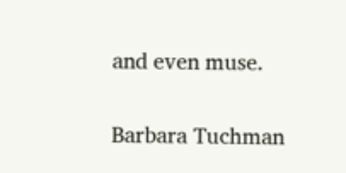and even muse.

Barbara Tuchman